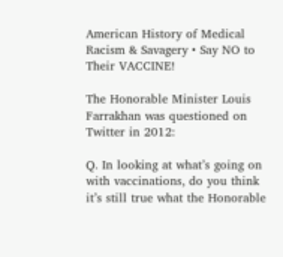American History of Medical Racism & Savagery • Say NO to Their VACCINE!

The Honorable Minister Louis Farrakhan was questioned on Twitter in 2012:

Q. In looking at what’s going on with vaccinations, do you think it’s still true what the Honorable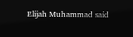Elijah Muhammad said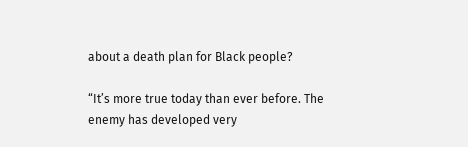about a death plan for Black people?

“It’s more true today than ever before. The enemy has developed very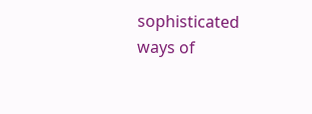sophisticated ways of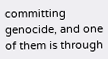committing genocide, and one of them is through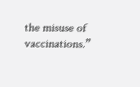the misuse of vaccinations.”